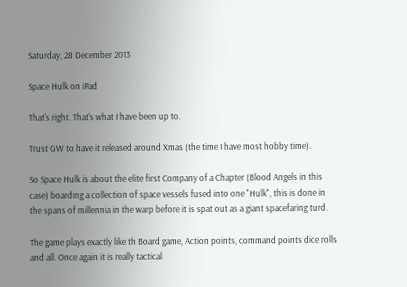Saturday, 28 December 2013

Space Hulk on iPad

That's right. That's what I have been up to.

Trust GW to have it released around Xmas (the time I have most hobby time).

So Space Hulk is about the elite first Company of a Chapter (Blood Angels in this case) boarding a collection of space vessels fused into one "Hulk", this is done in the spans of millennia in the warp before it is spat out as a giant spacefaring turd.

The game plays exactly like th Board game, Action points, command points dice rolls and all. Once again it is really tactical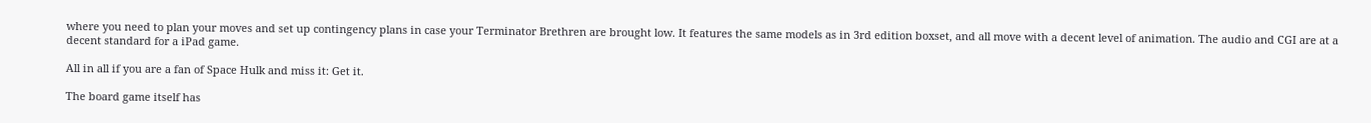where you need to plan your moves and set up contingency plans in case your Terminator Brethren are brought low. It features the same models as in 3rd edition boxset, and all move with a decent level of animation. The audio and CGI are at a decent standard for a iPad game.

All in all if you are a fan of Space Hulk and miss it: Get it.

The board game itself has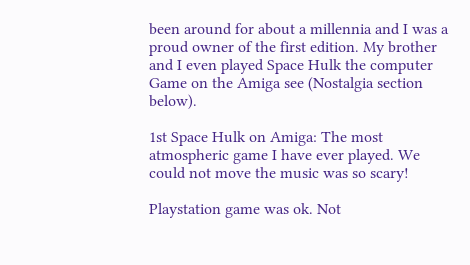been around for about a millennia and I was a proud owner of the first edition. My brother and I even played Space Hulk the computer Game on the Amiga see (Nostalgia section below).

1st Space Hulk on Amiga: The most atmospheric game I have ever played. We could not move the music was so scary!

Playstation game was ok. Not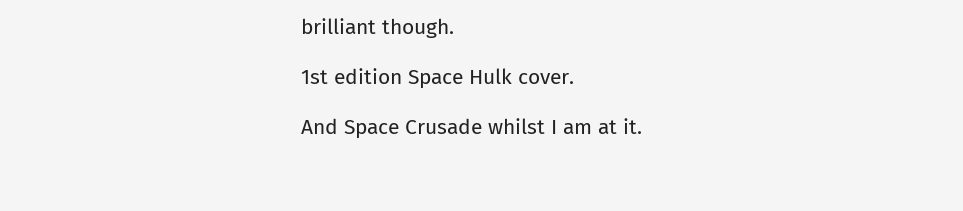brilliant though.

1st edition Space Hulk cover.

And Space Crusade whilst I am at it.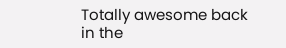Totally awesome back in the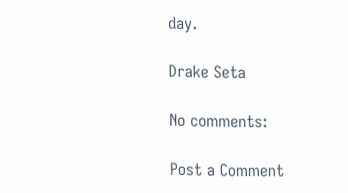day.

Drake Seta

No comments:

Post a Comment